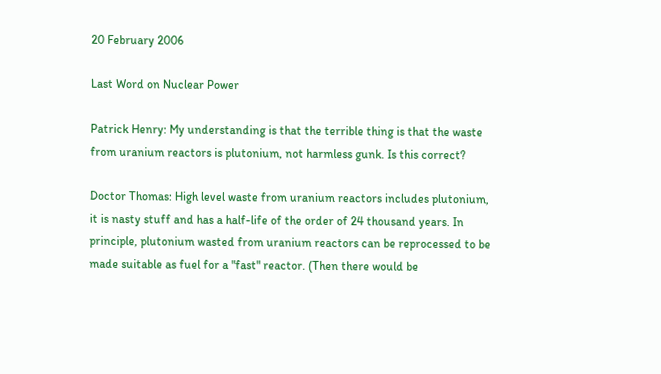20 February 2006

Last Word on Nuclear Power

Patrick Henry: My understanding is that the terrible thing is that the waste from uranium reactors is plutonium, not harmless gunk. Is this correct?

Doctor Thomas: High level waste from uranium reactors includes plutonium, it is nasty stuff and has a half-life of the order of 24 thousand years. In principle, plutonium wasted from uranium reactors can be reprocessed to be made suitable as fuel for a "fast" reactor. (Then there would be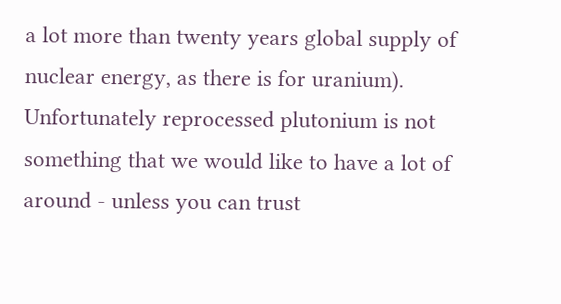a lot more than twenty years global supply of nuclear energy, as there is for uranium). Unfortunately reprocessed plutonium is not something that we would like to have a lot of around - unless you can trust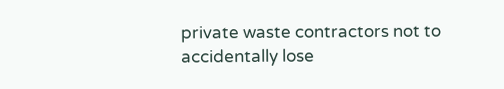private waste contractors not to accidentally lose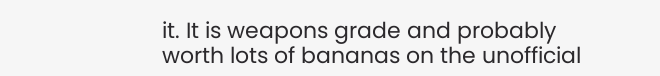it. It is weapons grade and probably worth lots of bananas on the unofficial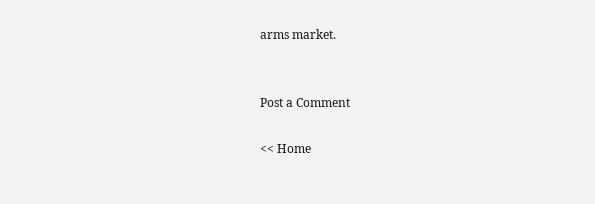arms market.


Post a Comment

<< Home